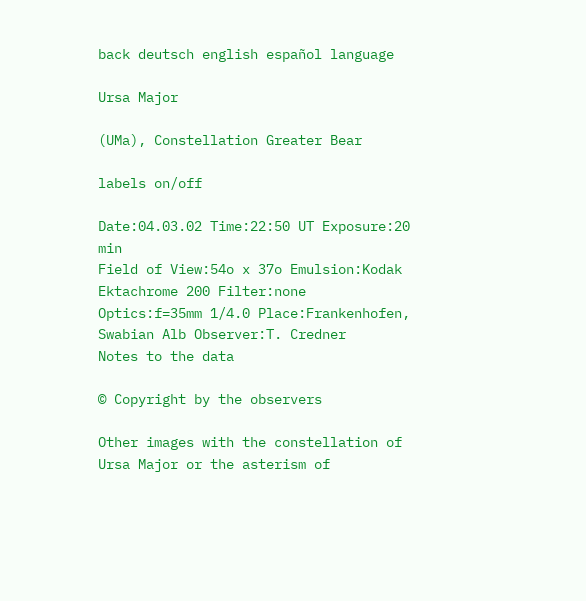back deutsch english español language

Ursa Major

(UMa), Constellation Greater Bear

labels on/off

Date:04.03.02 Time:22:50 UT Exposure:20 min
Field of View:54o x 37o Emulsion:Kodak Ektachrome 200 Filter:none
Optics:f=35mm 1/4.0 Place:Frankenhofen, Swabian Alb Observer:T. Credner
Notes to the data

© Copyright by the observers

Other images with the constellation of Ursa Major or the asterism of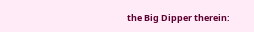the Big Dipper therein: